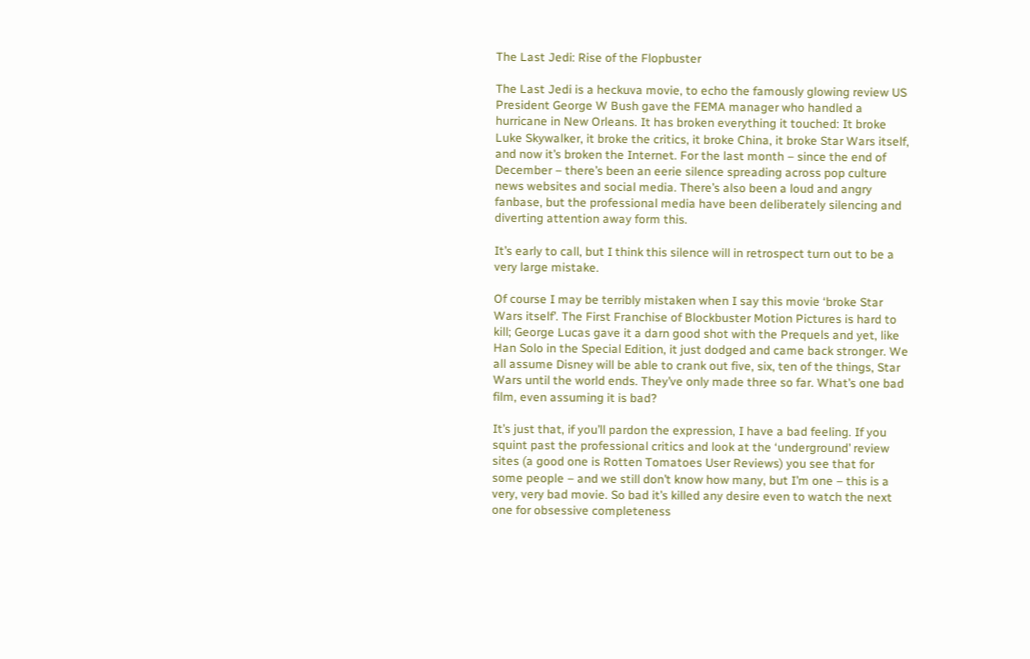The Last Jedi: Rise of the Flopbuster

The Last Jedi is a heckuva movie, to echo the famously glowing review US President George W Bush gave the FEMA manager who handled a hurricane in New Orleans. It has broken everything it touched: It broke Luke Skywalker, it broke the critics, it broke China, it broke Star Wars itself, and now it’s broken the Internet. For the last month – since the end of December – there’s been an eerie silence spreading across pop culture news websites and social media. There’s also been a loud and angry fanbase, but the professional media have been deliberately silencing and diverting attention away form this.

It’s early to call, but I think this silence will in retrospect turn out to be a very large mistake.

Of course I may be terribly mistaken when I say this movie ‘broke Star Wars itself’. The First Franchise of Blockbuster Motion Pictures is hard to kill; George Lucas gave it a darn good shot with the Prequels and yet, like Han Solo in the Special Edition, it just dodged and came back stronger. We all assume Disney will be able to crank out five, six, ten of the things, Star Wars until the world ends. They’ve only made three so far. What’s one bad film, even assuming it is bad?

It’s just that, if you’ll pardon the expression, I have a bad feeling. If you squint past the professional critics and look at the ‘underground’ review sites (a good one is Rotten Tomatoes User Reviews) you see that for some people – and we still don’t know how many, but I’m one – this is a very, very bad movie. So bad it’s killed any desire even to watch the next one for obsessive completeness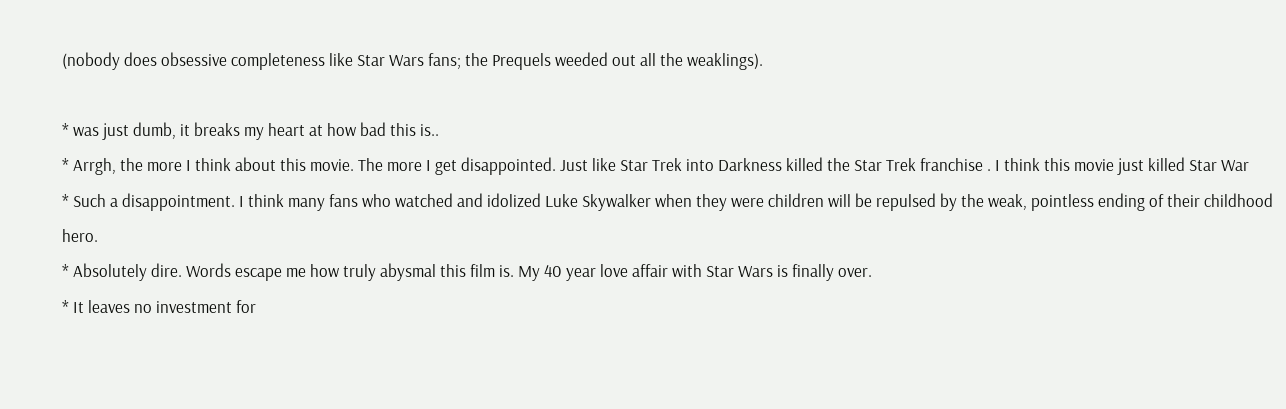(nobody does obsessive completeness like Star Wars fans; the Prequels weeded out all the weaklings).

* was just dumb, it breaks my heart at how bad this is..
* Arrgh, the more I think about this movie. The more I get disappointed. Just like Star Trek into Darkness killed the Star Trek franchise . I think this movie just killed Star War
* Such a disappointment. I think many fans who watched and idolized Luke Skywalker when they were children will be repulsed by the weak, pointless ending of their childhood hero.
* Absolutely dire. Words escape me how truly abysmal this film is. My 40 year love affair with Star Wars is finally over.
* It leaves no investment for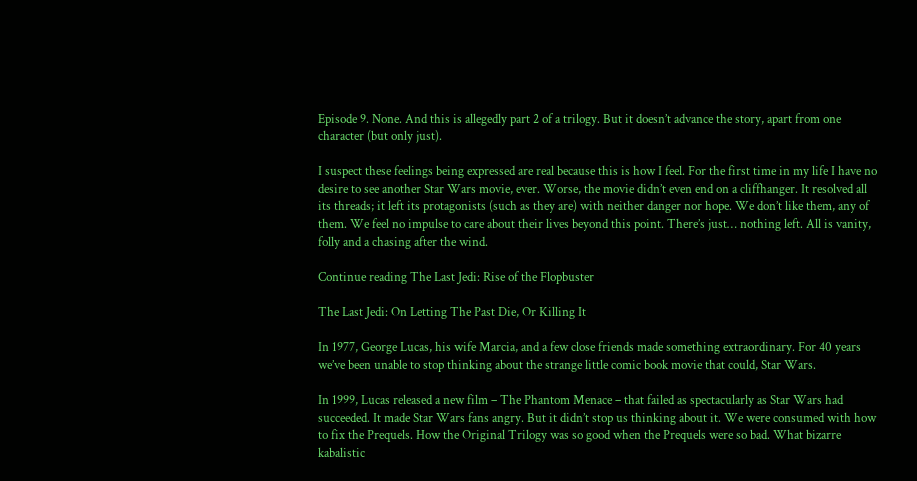Episode 9. None. And this is allegedly part 2 of a trilogy. But it doesn’t advance the story, apart from one character (but only just).

I suspect these feelings being expressed are real because this is how I feel. For the first time in my life I have no desire to see another Star Wars movie, ever. Worse, the movie didn’t even end on a cliffhanger. It resolved all its threads; it left its protagonists (such as they are) with neither danger nor hope. We don’t like them, any of them. We feel no impulse to care about their lives beyond this point. There’s just… nothing left. All is vanity, folly and a chasing after the wind.

Continue reading The Last Jedi: Rise of the Flopbuster

The Last Jedi: On Letting The Past Die, Or Killing It

In 1977, George Lucas, his wife Marcia, and a few close friends made something extraordinary. For 40 years we’ve been unable to stop thinking about the strange little comic book movie that could, Star Wars.

In 1999, Lucas released a new film – The Phantom Menace – that failed as spectacularly as Star Wars had succeeded. It made Star Wars fans angry. But it didn’t stop us thinking about it. We were consumed with how to fix the Prequels. How the Original Trilogy was so good when the Prequels were so bad. What bizarre kabalistic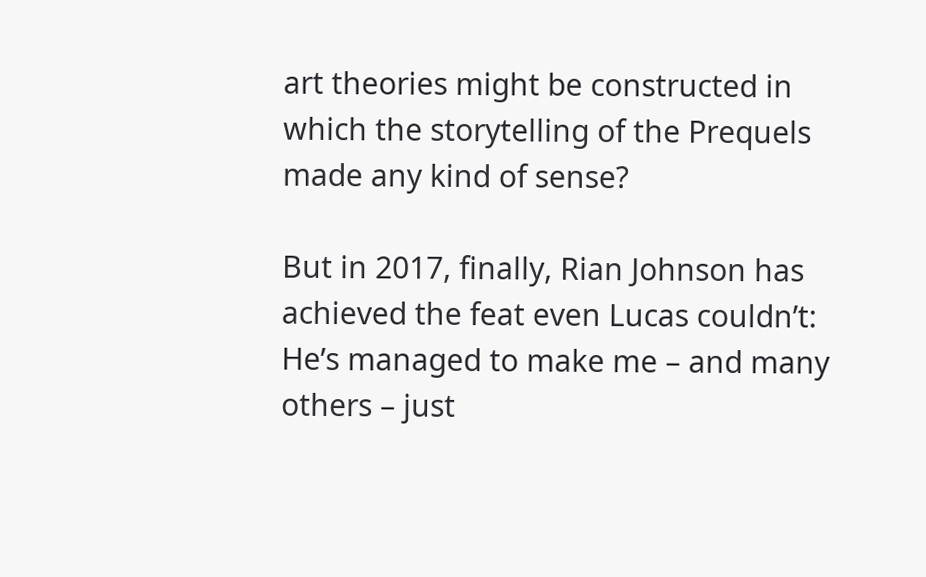art theories might be constructed in which the storytelling of the Prequels made any kind of sense?

But in 2017, finally, Rian Johnson has achieved the feat even Lucas couldn’t: He’s managed to make me – and many others – just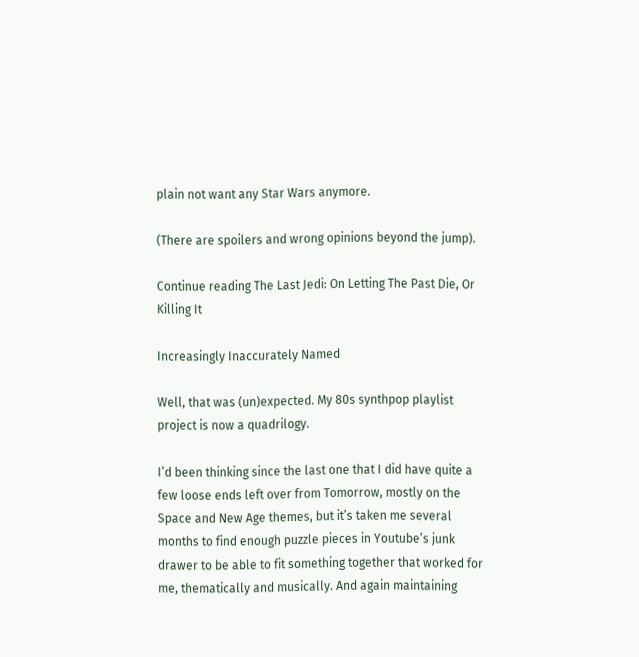plain not want any Star Wars anymore.

(There are spoilers and wrong opinions beyond the jump).

Continue reading The Last Jedi: On Letting The Past Die, Or Killing It

Increasingly Inaccurately Named

Well, that was (un)expected. My 80s synthpop playlist project is now a quadrilogy.

I’d been thinking since the last one that I did have quite a few loose ends left over from Tomorrow, mostly on the Space and New Age themes, but it’s taken me several months to find enough puzzle pieces in Youtube’s junk drawer to be able to fit something together that worked for me, thematically and musically. And again maintaining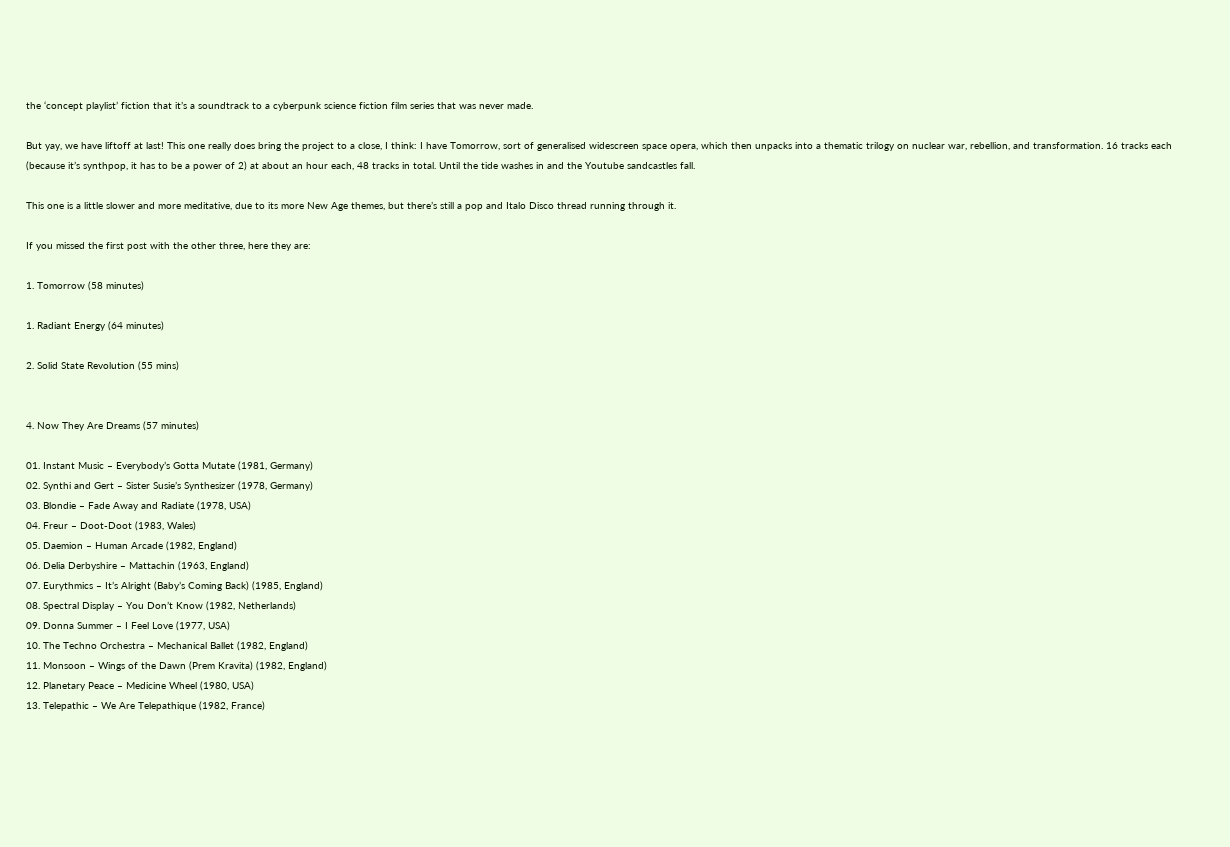the ‘concept playlist’ fiction that it’s a soundtrack to a cyberpunk science fiction film series that was never made.

But yay, we have liftoff at last! This one really does bring the project to a close, I think: I have Tomorrow, sort of generalised widescreen space opera, which then unpacks into a thematic trilogy on nuclear war, rebellion, and transformation. 16 tracks each (because it’s synthpop, it has to be a power of 2) at about an hour each, 48 tracks in total. Until the tide washes in and the Youtube sandcastles fall.

This one is a little slower and more meditative, due to its more New Age themes, but there’s still a pop and Italo Disco thread running through it.

If you missed the first post with the other three, here they are:

1. Tomorrow (58 minutes)

1. Radiant Energy (64 minutes)

2. Solid State Revolution (55 mins)


4. Now They Are Dreams (57 minutes)

01. Instant Music – Everybody’s Gotta Mutate (1981, Germany)
02. Synthi and Gert – Sister Susie’s Synthesizer (1978, Germany)
03. Blondie – Fade Away and Radiate (1978, USA)
04. Freur – Doot-Doot (1983, Wales)
05. Daemion – Human Arcade (1982, England)
06. Delia Derbyshire – Mattachin (1963, England)
07. Eurythmics – It’s Alright (Baby’s Coming Back) (1985, England)
08. Spectral Display – You Don’t Know (1982, Netherlands)
09. Donna Summer – I Feel Love (1977, USA)
10. The Techno Orchestra – Mechanical Ballet (1982, England)
11. Monsoon – Wings of the Dawn (Prem Kravita) (1982, England)
12. Planetary Peace – Medicine Wheel (1980, USA)
13. Telepathic – We Are Telepathique (1982, France)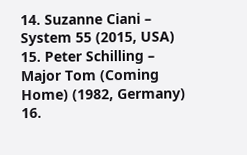14. Suzanne Ciani – System 55 (2015, USA)
15. Peter Schilling – Major Tom (Coming Home) (1982, Germany)
16.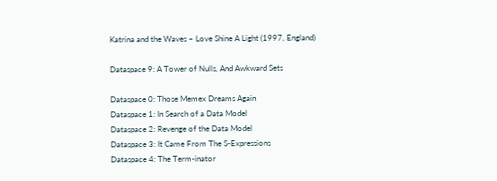Katrina and the Waves – Love Shine A Light (1997, England)

Dataspace 9: A Tower of Nulls, And Awkward Sets

Dataspace 0: Those Memex Dreams Again
Dataspace 1: In Search of a Data Model
Dataspace 2: Revenge of the Data Model
Dataspace 3: It Came From The S-Expressions
Dataspace 4: The Term-inator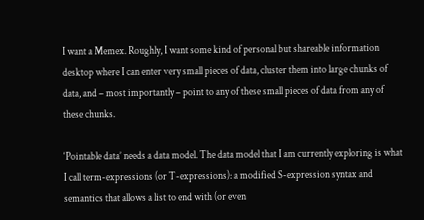I want a Memex. Roughly, I want some kind of personal but shareable information desktop where I can enter very small pieces of data, cluster them into large chunks of data, and – most importantly – point to any of these small pieces of data from any of these chunks.

‘Pointable data’ needs a data model. The data model that I am currently exploring is what I call term-expressions (or T-expressions): a modified S-expression syntax and semantics that allows a list to end with (or even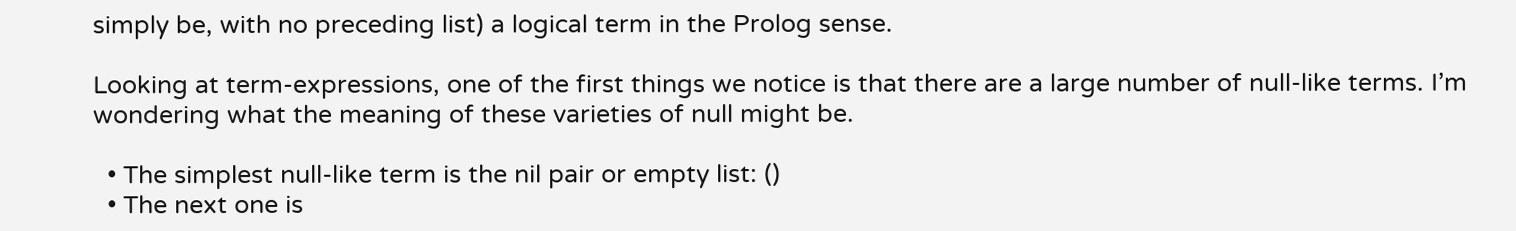simply be, with no preceding list) a logical term in the Prolog sense.

Looking at term-expressions, one of the first things we notice is that there are a large number of null-like terms. I’m wondering what the meaning of these varieties of null might be.

  • The simplest null-like term is the nil pair or empty list: ()
  • The next one is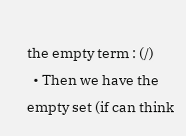the empty term : (/)
  • Then we have the empty set (if can think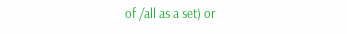of /all as a set) or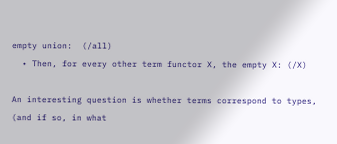empty union:  (/all)
  • Then, for every other term functor X, the empty X: (/X)

An interesting question is whether terms correspond to types, (and if so, in what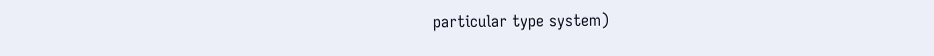particular type system)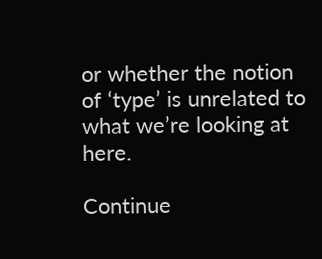or whether the notion of ‘type’ is unrelated to what we’re looking at here.

Continue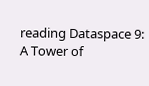reading Dataspace 9: A Tower of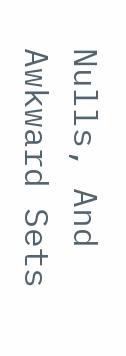Nulls, And Awkward Sets